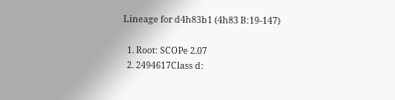Lineage for d4h83b1 (4h83 B:19-147)

  1. Root: SCOPe 2.07
  2. 2494617Class d: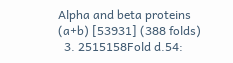Alpha and beta proteins (a+b) [53931] (388 folds)
  3. 2515158Fold d.54: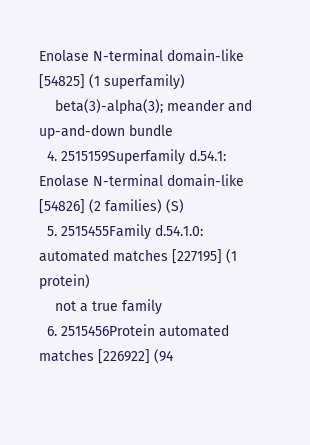Enolase N-terminal domain-like [54825] (1 superfamily)
    beta(3)-alpha(3); meander and up-and-down bundle
  4. 2515159Superfamily d.54.1: Enolase N-terminal domain-like [54826] (2 families) (S)
  5. 2515455Family d.54.1.0: automated matches [227195] (1 protein)
    not a true family
  6. 2515456Protein automated matches [226922] (94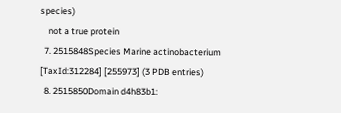species)
    not a true protein
  7. 2515848Species Marine actinobacterium [TaxId:312284] [255973] (3 PDB entries)
  8. 2515850Domain d4h83b1: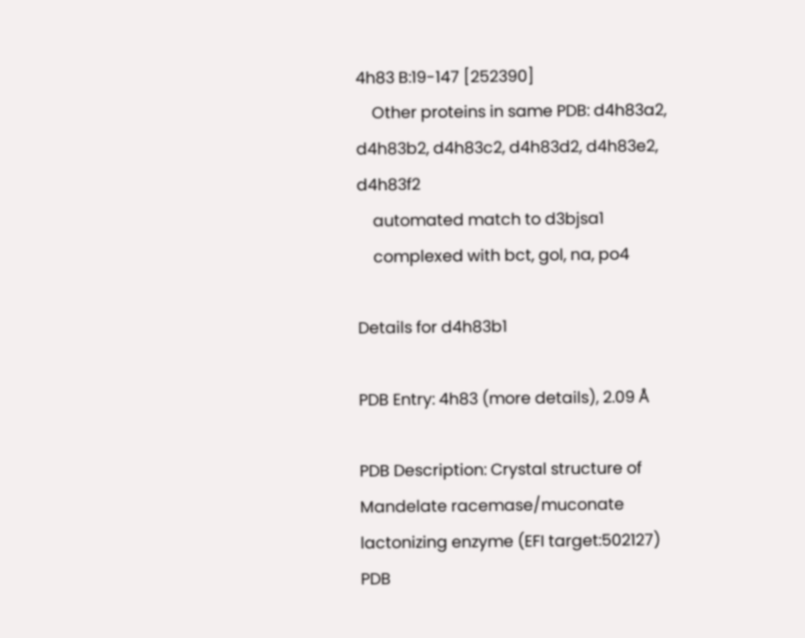4h83 B:19-147 [252390]
    Other proteins in same PDB: d4h83a2, d4h83b2, d4h83c2, d4h83d2, d4h83e2, d4h83f2
    automated match to d3bjsa1
    complexed with bct, gol, na, po4

Details for d4h83b1

PDB Entry: 4h83 (more details), 2.09 Å

PDB Description: Crystal structure of Mandelate racemase/muconate lactonizing enzyme (EFI target:502127)
PDB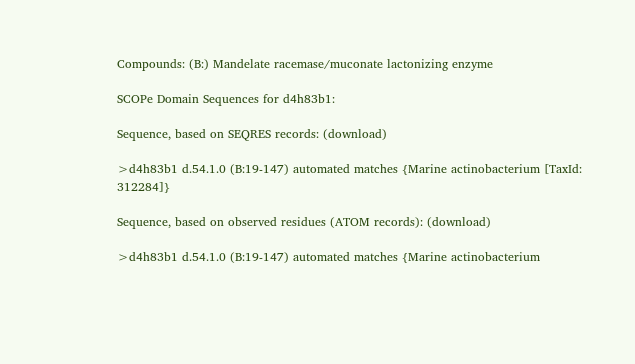Compounds: (B:) Mandelate racemase/muconate lactonizing enzyme

SCOPe Domain Sequences for d4h83b1:

Sequence, based on SEQRES records: (download)

>d4h83b1 d.54.1.0 (B:19-147) automated matches {Marine actinobacterium [TaxId: 312284]}

Sequence, based on observed residues (ATOM records): (download)

>d4h83b1 d.54.1.0 (B:19-147) automated matches {Marine actinobacterium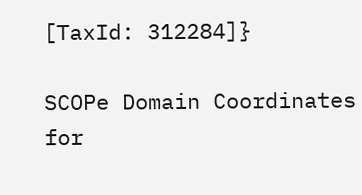[TaxId: 312284]}

SCOPe Domain Coordinates for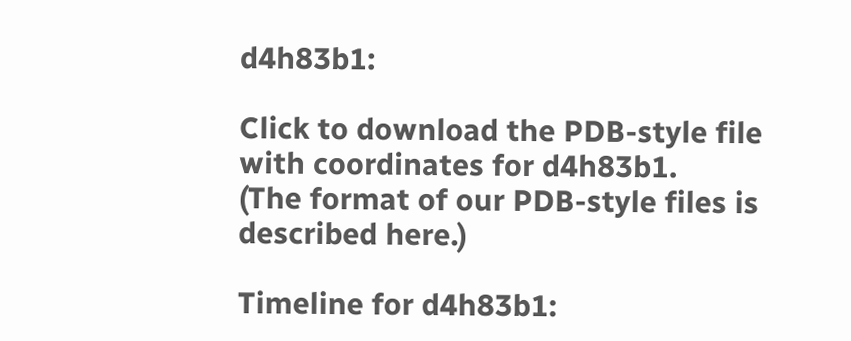d4h83b1:

Click to download the PDB-style file with coordinates for d4h83b1.
(The format of our PDB-style files is described here.)

Timeline for d4h83b1: